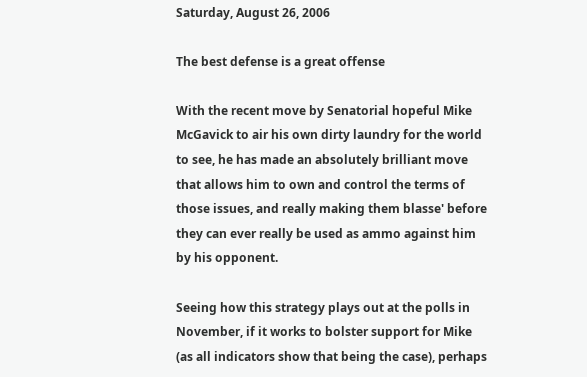Saturday, August 26, 2006

The best defense is a great offense

With the recent move by Senatorial hopeful Mike McGavick to air his own dirty laundry for the world to see, he has made an absolutely brilliant move that allows him to own and control the terms of those issues, and really making them blasse' before they can ever really be used as ammo against him by his opponent.

Seeing how this strategy plays out at the polls in November, if it works to bolster support for Mike (as all indicators show that being the case), perhaps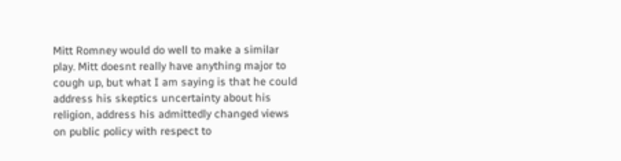Mitt Romney would do well to make a similar play. Mitt doesnt really have anything major to cough up, but what I am saying is that he could address his skeptics uncertainty about his religion, address his admittedly changed views on public policy with respect to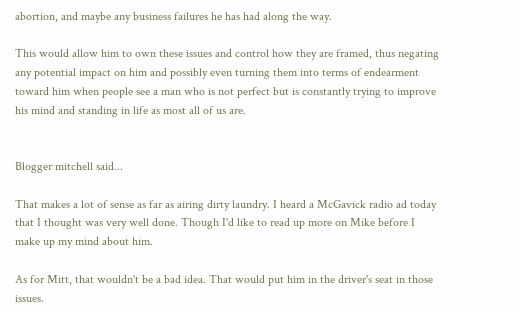abortion, and maybe any business failures he has had along the way.

This would allow him to own these issues and control how they are framed, thus negating any potential impact on him and possibly even turning them into terms of endearment toward him when people see a man who is not perfect but is constantly trying to improve his mind and standing in life as most all of us are.


Blogger mitchell said...

That makes a lot of sense as far as airing dirty laundry. I heard a McGavick radio ad today that I thought was very well done. Though I'd like to read up more on Mike before I make up my mind about him.

As for Mitt, that wouldn't be a bad idea. That would put him in the driver's seat in those issues.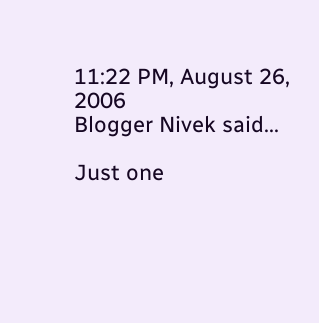11:22 PM, August 26, 2006
Blogger Nivek said...

Just one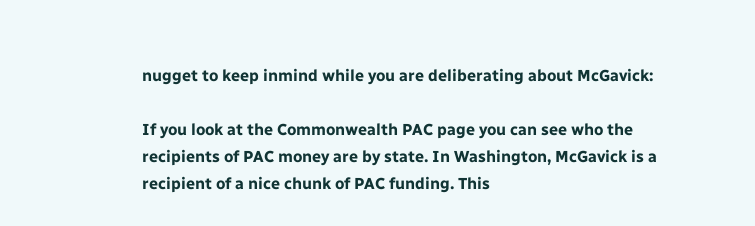nugget to keep inmind while you are deliberating about McGavick:

If you look at the Commonwealth PAC page you can see who the recipients of PAC money are by state. In Washington, McGavick is a recipient of a nice chunk of PAC funding. This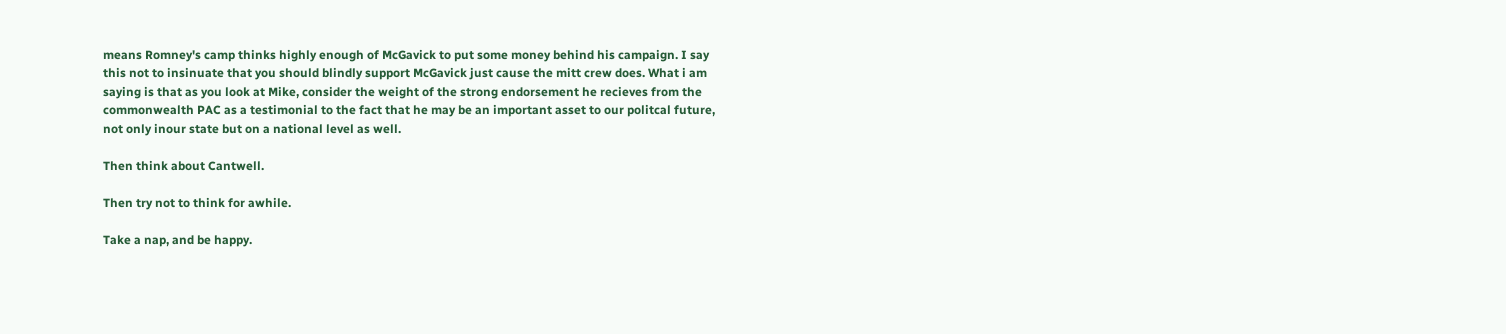means Romney's camp thinks highly enough of McGavick to put some money behind his campaign. I say this not to insinuate that you should blindly support McGavick just cause the mitt crew does. What i am saying is that as you look at Mike, consider the weight of the strong endorsement he recieves from the commonwealth PAC as a testimonial to the fact that he may be an important asset to our politcal future, not only inour state but on a national level as well.

Then think about Cantwell.

Then try not to think for awhile.

Take a nap, and be happy.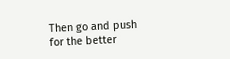Then go and push for the better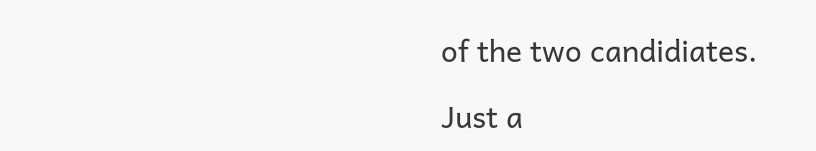of the two candidiates.

Just a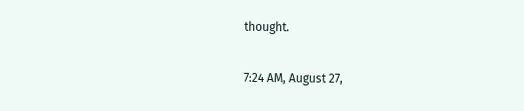thought.

7:24 AM, August 27,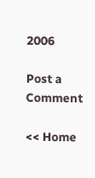2006

Post a Comment

<< Home